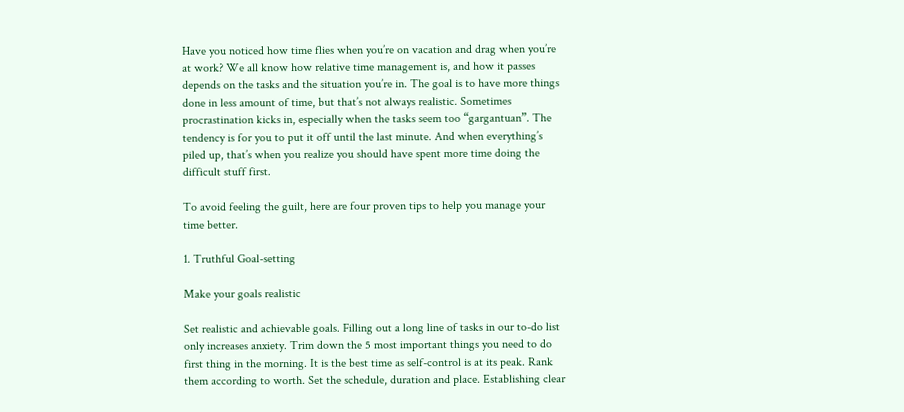Have you noticed how time flies when you’re on vacation and drag when you’re at work? We all know how relative time management is, and how it passes depends on the tasks and the situation you’re in. The goal is to have more things done in less amount of time, but that’s not always realistic. Sometimes procrastination kicks in, especially when the tasks seem too “gargantuan”. The tendency is for you to put it off until the last minute. And when everything’s piled up, that’s when you realize you should have spent more time doing the difficult stuff first.

To avoid feeling the guilt, here are four proven tips to help you manage your time better.

1. Truthful Goal-setting

Make your goals realistic

Set realistic and achievable goals. Filling out a long line of tasks in our to-do list only increases anxiety. Trim down the 5 most important things you need to do first thing in the morning. It is the best time as self-control is at its peak. Rank them according to worth. Set the schedule, duration and place. Establishing clear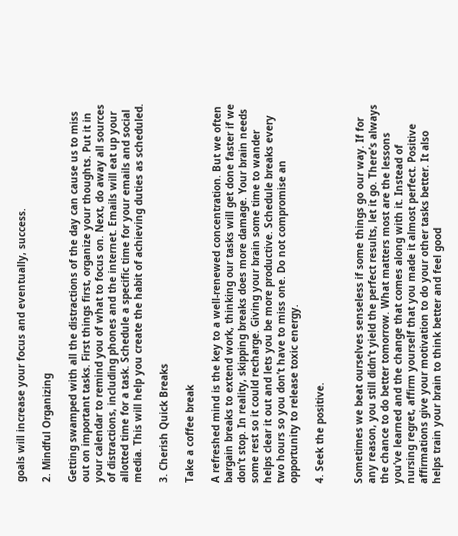goals will increase your focus and eventually, success.

2. Mindful Organizing

Getting swamped with all the distractions of the day can cause us to miss out on important tasks. First things first, organize your thoughts. Put it in your calendar to remind you of what to focus on. Next, do away all sources of distractions, including phones and the internet. Emails will eat up your allotted time for a task. Schedule a specific time for your emails and social media. This will help you create the habit of achieving duties as scheduled.

3. Cherish Quick Breaks

Take a coffee break

A refreshed mind is the key to a well-renewed concentration. But we often bargain breaks to extend work, thinking our tasks will get done faster if we don’t stop. In reality, skipping breaks does more damage. Your brain needs some rest so it could recharge. Giving your brain some time to wander helps clear it out and lets you be more productive. Schedule breaks every two hours so you don’t have to miss one. Do not compromise an opportunity to release toxic energy.

4. Seek the positive.


Sometimes we beat ourselves senseless if some things go our way. If for any reason, you still didn’t yield the perfect results, let it go. There’s always the chance to do better tomorrow. What matters most are the lessons you’ve learned and the change that comes along with it. Instead of nursing regret, affirm yourself that you made it almost perfect. Positive affirmations give your motivation to do your other tasks better. It also helps train your brain to think better and feel good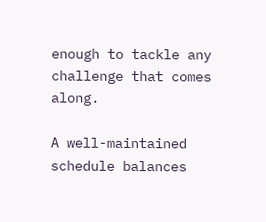enough to tackle any challenge that comes along.

A well-maintained schedule balances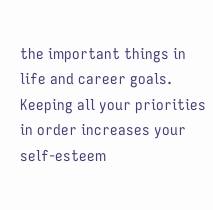the important things in life and career goals. Keeping all your priorities in order increases your self-esteem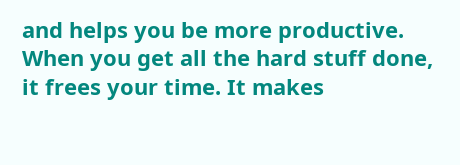and helps you be more productive. When you get all the hard stuff done, it frees your time. It makes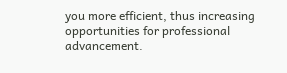you more efficient, thus increasing opportunities for professional advancement.